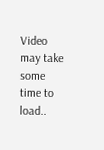Video may take some time to load..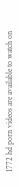1772 hd porn videos are available to watch on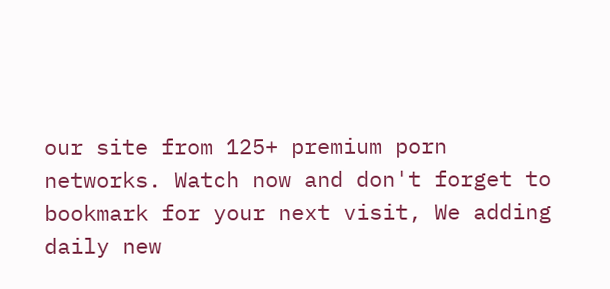our site from 125+ premium porn networks. Watch now and don't forget to bookmark for your next visit, We adding daily new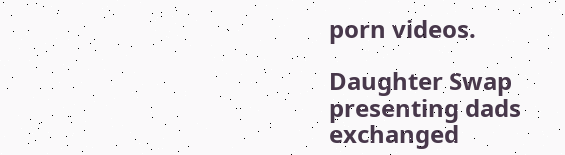porn videos.

Daughter Swap presenting dads exchanged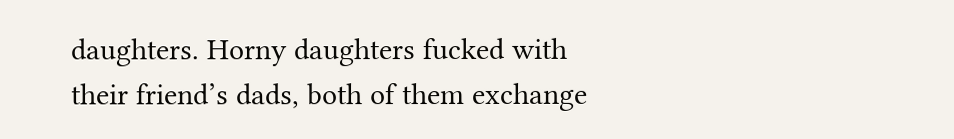daughters. Horny daughters fucked with their friend’s dads, both of them exchange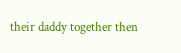their daddy together then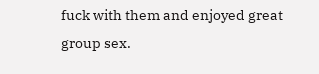fuck with them and enjoyed great group sex.